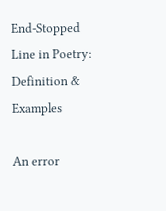End-Stopped Line in Poetry: Definition & Examples

An error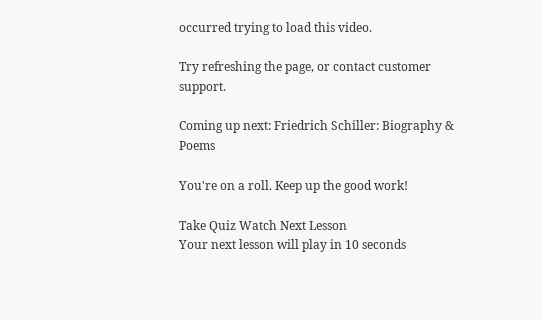occurred trying to load this video.

Try refreshing the page, or contact customer support.

Coming up next: Friedrich Schiller: Biography & Poems

You're on a roll. Keep up the good work!

Take Quiz Watch Next Lesson
Your next lesson will play in 10 seconds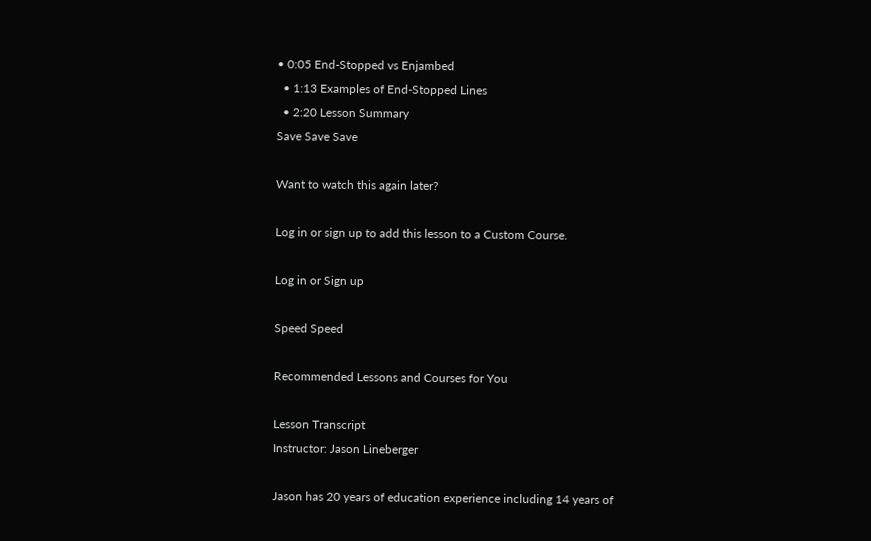• 0:05 End-Stopped vs Enjambed
  • 1:13 Examples of End-Stopped Lines
  • 2:20 Lesson Summary
Save Save Save

Want to watch this again later?

Log in or sign up to add this lesson to a Custom Course.

Log in or Sign up

Speed Speed

Recommended Lessons and Courses for You

Lesson Transcript
Instructor: Jason Lineberger

Jason has 20 years of education experience including 14 years of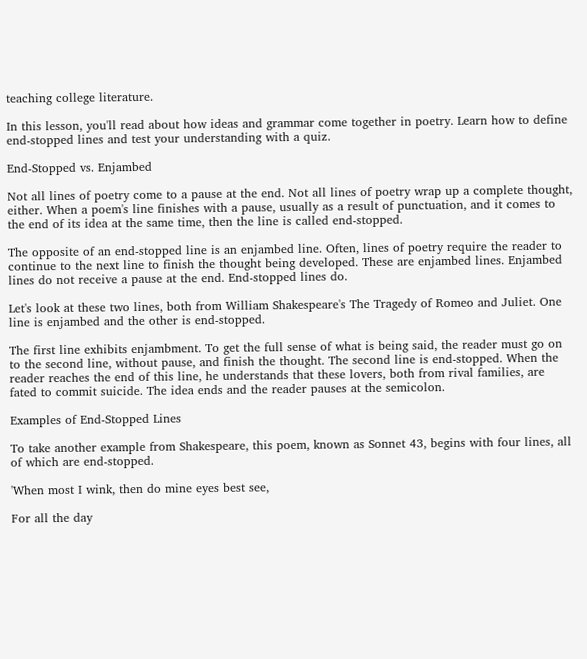teaching college literature.

In this lesson, you'll read about how ideas and grammar come together in poetry. Learn how to define end-stopped lines and test your understanding with a quiz.

End-Stopped vs. Enjambed

Not all lines of poetry come to a pause at the end. Not all lines of poetry wrap up a complete thought, either. When a poem's line finishes with a pause, usually as a result of punctuation, and it comes to the end of its idea at the same time, then the line is called end-stopped.

The opposite of an end-stopped line is an enjambed line. Often, lines of poetry require the reader to continue to the next line to finish the thought being developed. These are enjambed lines. Enjambed lines do not receive a pause at the end. End-stopped lines do.

Let's look at these two lines, both from William Shakespeare's The Tragedy of Romeo and Juliet. One line is enjambed and the other is end-stopped.

The first line exhibits enjambment. To get the full sense of what is being said, the reader must go on to the second line, without pause, and finish the thought. The second line is end-stopped. When the reader reaches the end of this line, he understands that these lovers, both from rival families, are fated to commit suicide. The idea ends and the reader pauses at the semicolon.

Examples of End-Stopped Lines

To take another example from Shakespeare, this poem, known as Sonnet 43, begins with four lines, all of which are end-stopped.

'When most I wink, then do mine eyes best see,

For all the day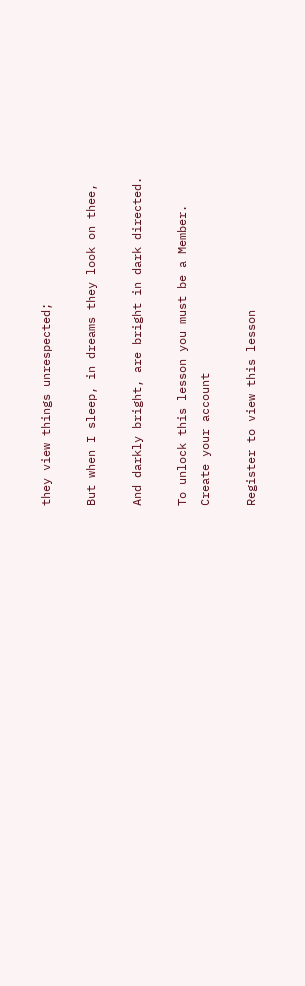they view things unrespected;

But when I sleep, in dreams they look on thee,

And darkly bright, are bright in dark directed.

To unlock this lesson you must be a Member.
Create your account

Register to view this lesson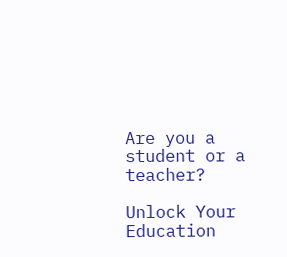Are you a student or a teacher?

Unlock Your Education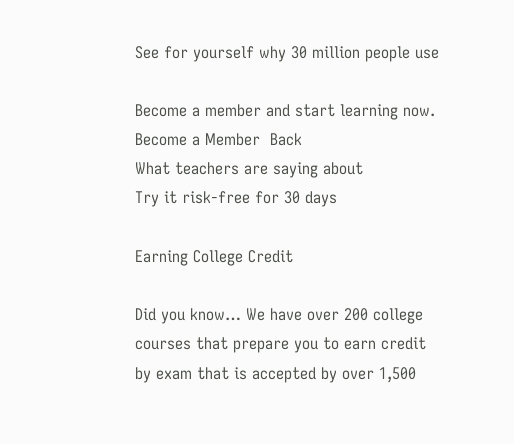See for yourself why 30 million people use

Become a member and start learning now.
Become a Member  Back
What teachers are saying about
Try it risk-free for 30 days

Earning College Credit

Did you know… We have over 200 college courses that prepare you to earn credit by exam that is accepted by over 1,500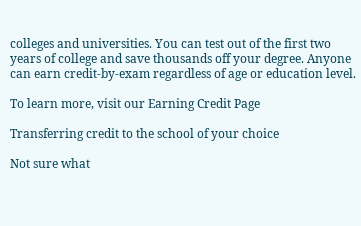colleges and universities. You can test out of the first two years of college and save thousands off your degree. Anyone can earn credit-by-exam regardless of age or education level.

To learn more, visit our Earning Credit Page

Transferring credit to the school of your choice

Not sure what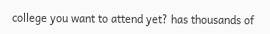college you want to attend yet? has thousands of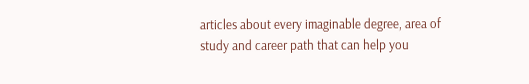articles about every imaginable degree, area of study and career path that can help you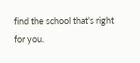find the school that's right for you.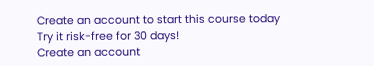Create an account to start this course today
Try it risk-free for 30 days!
Create an account